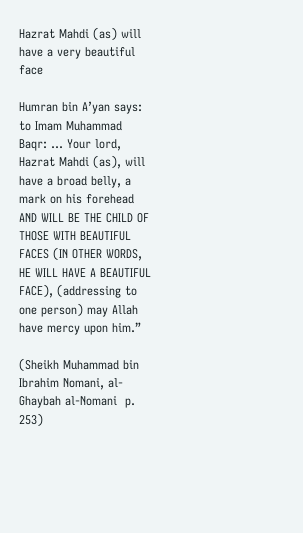Hazrat Mahdi (as) will have a very beautiful face

Humran bin A’yan says: to Imam Muhammad Baqr: … Your lord, Hazrat Mahdi (as), will have a broad belly, a mark on his forehead AND WILL BE THE CHILD OF THOSE WITH BEAUTIFUL FACES (IN OTHER WORDS, HE WILL HAVE A BEAUTIFUL FACE), (addressing to one person) may Allah have mercy upon him.”

(Sheikh Muhammad bin Ibrahim Nomani, al-Ghaybah al-Nomani  p. 253)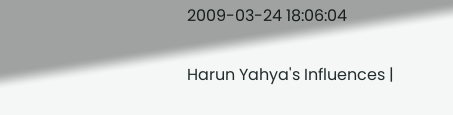2009-03-24 18:06:04

Harun Yahya's Influences |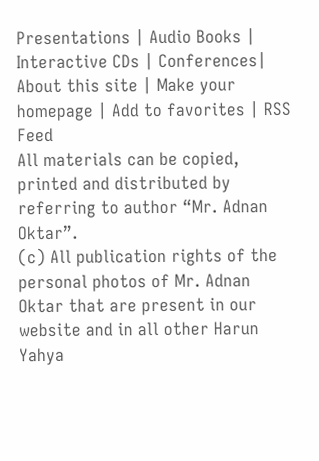Presentations | Audio Books | Interactive CDs | Conferences| About this site | Make your homepage | Add to favorites | RSS Feed
All materials can be copied, printed and distributed by referring to author “Mr. Adnan Oktar”.
(c) All publication rights of the personal photos of Mr. Adnan Oktar that are present in our website and in all other Harun Yahya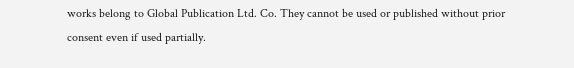works belong to Global Publication Ltd. Co. They cannot be used or published without prior consent even if used partially.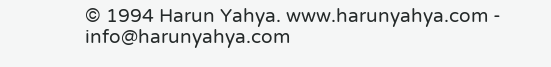© 1994 Harun Yahya. www.harunyahya.com - info@harunyahya.com